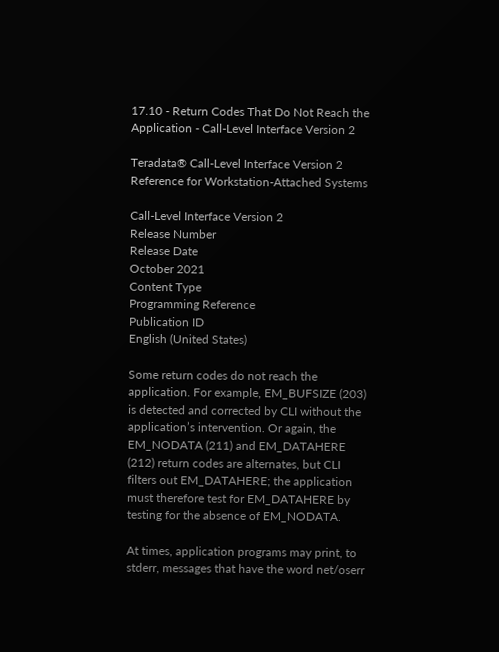17.10 - Return Codes That Do Not Reach the Application - Call-Level Interface Version 2

Teradata® Call-Level Interface Version 2 Reference for Workstation-Attached Systems

Call-Level Interface Version 2
Release Number
Release Date
October 2021
Content Type
Programming Reference
Publication ID
English (United States)

Some return codes do not reach the application. For example, EM_BUFSIZE (203) is detected and corrected by CLI without the application’s intervention. Or again, the EM_NODATA (211) and EM_DATAHERE (212) return codes are alternates, but CLI filters out EM_DATAHERE; the application must therefore test for EM_DATAHERE by testing for the absence of EM_NODATA.

At times, application programs may print, to stderr, messages that have the word net/oserr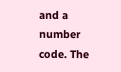and a number code. The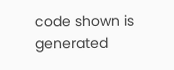code shown is generated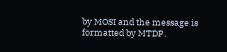by MOSI and the message is formatted by MTDP.